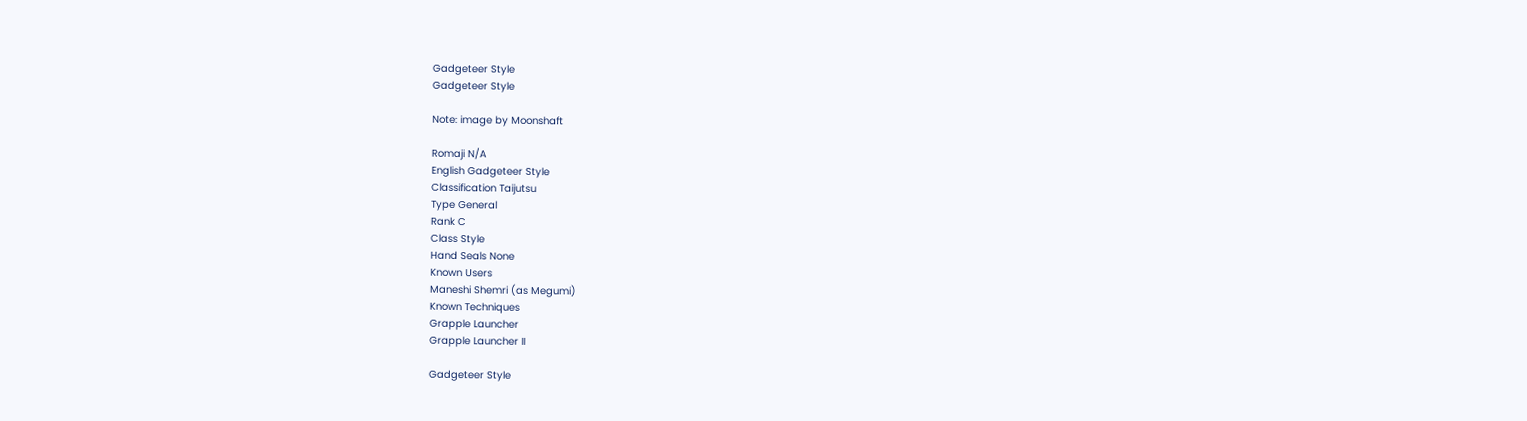Gadgeteer Style
Gadgeteer Style

Note: image by Moonshaft

Romaji N/A
English Gadgeteer Style
Classification Taijutsu
Type General
Rank C
Class Style
Hand Seals None
Known Users
Maneshi Shemri (as Megumi)
Known Techniques
Grapple Launcher
Grapple Launcher II

Gadgeteer Style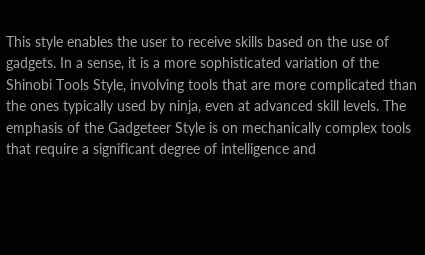This style enables the user to receive skills based on the use of gadgets. In a sense, it is a more sophisticated variation of the Shinobi Tools Style, involving tools that are more complicated than the ones typically used by ninja, even at advanced skill levels. The emphasis of the Gadgeteer Style is on mechanically complex tools that require a significant degree of intelligence and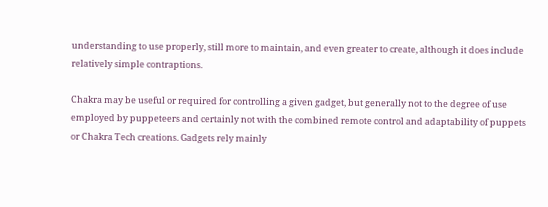understanding to use properly, still more to maintain, and even greater to create, although it does include relatively simple contraptions.

Chakra may be useful or required for controlling a given gadget, but generally not to the degree of use employed by puppeteers and certainly not with the combined remote control and adaptability of puppets or Chakra Tech creations. Gadgets rely mainly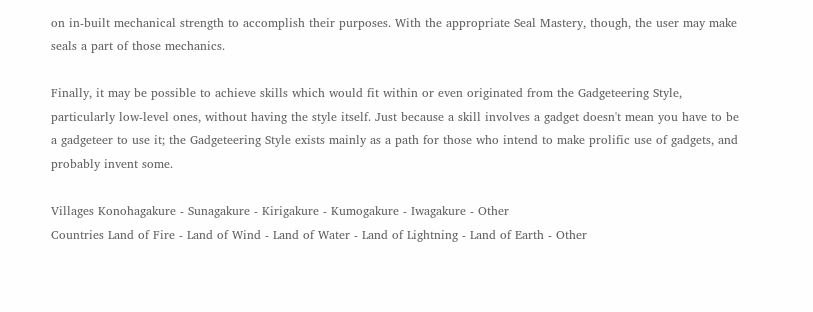on in-built mechanical strength to accomplish their purposes. With the appropriate Seal Mastery, though, the user may make seals a part of those mechanics.

Finally, it may be possible to achieve skills which would fit within or even originated from the Gadgeteering Style, particularly low-level ones, without having the style itself. Just because a skill involves a gadget doesn't mean you have to be a gadgeteer to use it; the Gadgeteering Style exists mainly as a path for those who intend to make prolific use of gadgets, and probably invent some.

Villages Konohagakure - Sunagakure - Kirigakure - Kumogakure - Iwagakure - Other
Countries Land of Fire - Land of Wind - Land of Water - Land of Lightning - Land of Earth - Other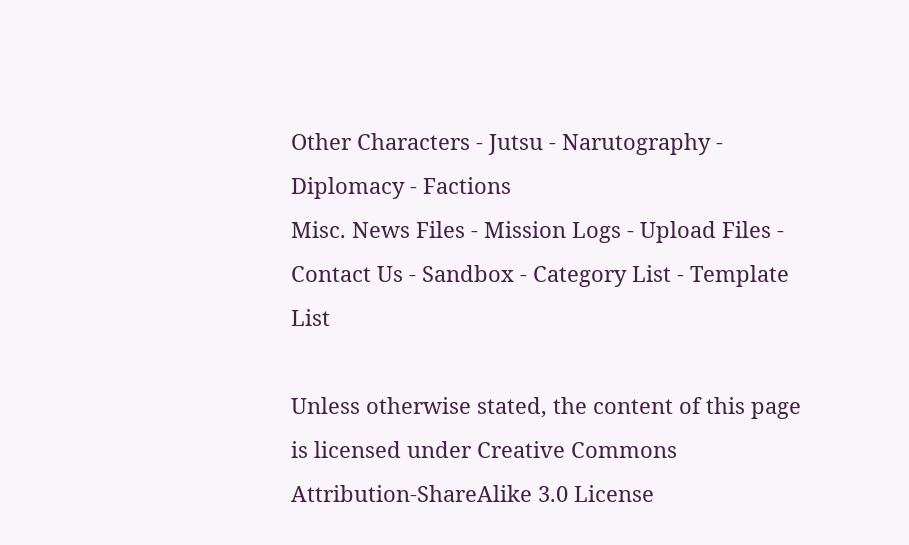Other Characters - Jutsu - Narutography - Diplomacy - Factions
Misc. News Files - Mission Logs - Upload Files - Contact Us - Sandbox - Category List - Template List

Unless otherwise stated, the content of this page is licensed under Creative Commons Attribution-ShareAlike 3.0 License